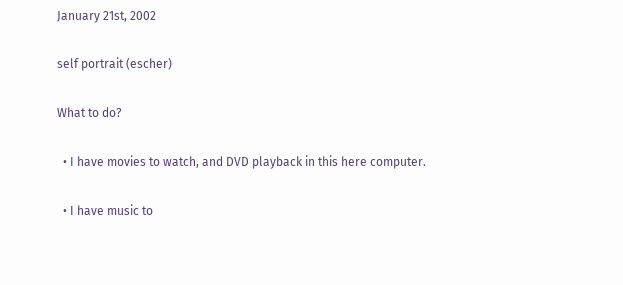January 21st, 2002

self portrait (escher)

What to do?

  • I have movies to watch, and DVD playback in this here computer.

  • I have music to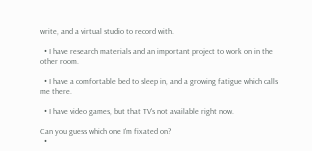write, and a virtual studio to record with.

  • I have research materials and an important project to work on in the other room.

  • I have a comfortable bed to sleep in, and a growing fatigue which calls me there.

  • I have video games, but that TV's not available right now.

Can you guess which one I'm fixated on?
  •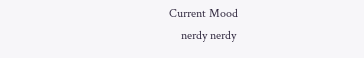Current Mood
    nerdy nerdy